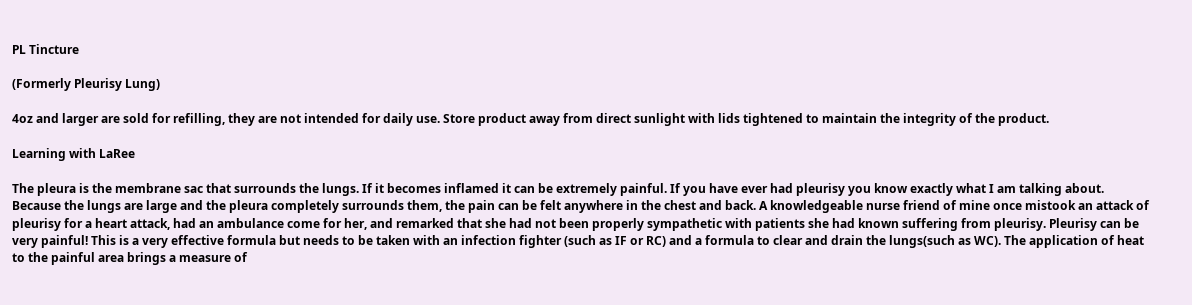PL Tincture

(Formerly Pleurisy Lung)

4oz and larger are sold for refilling, they are not intended for daily use. Store product away from direct sunlight with lids tightened to maintain the integrity of the product.

Learning with LaRee

The pleura is the membrane sac that surrounds the lungs. If it becomes inflamed it can be extremely painful. If you have ever had pleurisy you know exactly what I am talking about. Because the lungs are large and the pleura completely surrounds them, the pain can be felt anywhere in the chest and back. A knowledgeable nurse friend of mine once mistook an attack of pleurisy for a heart attack, had an ambulance come for her, and remarked that she had not been properly sympathetic with patients she had known suffering from pleurisy. Pleurisy can be very painful! This is a very effective formula but needs to be taken with an infection fighter (such as IF or RC) and a formula to clear and drain the lungs(such as WC). The application of heat to the painful area brings a measure of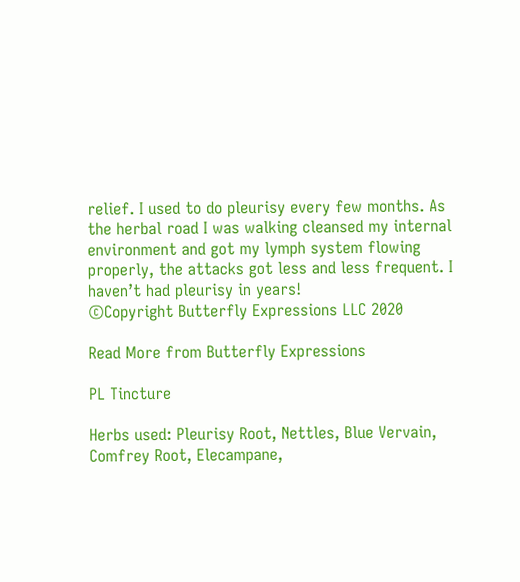relief. I used to do pleurisy every few months. As the herbal road I was walking cleansed my internal environment and got my lymph system flowing properly, the attacks got less and less frequent. I haven’t had pleurisy in years!
©Copyright Butterfly Expressions LLC 2020

Read More from Butterfly Expressions

PL Tincture

Herbs used: Pleurisy Root, Nettles, Blue Vervain, Comfrey Root, Elecampane,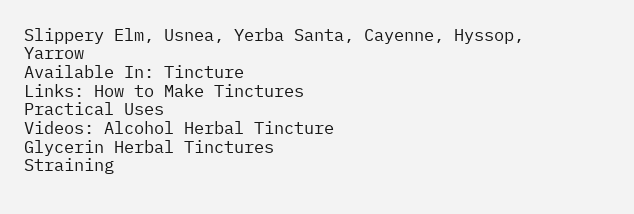Slippery Elm, Usnea, Yerba Santa, Cayenne, Hyssop, Yarrow
Available In: Tincture
Links: How to Make Tinctures
Practical Uses
Videos: Alcohol Herbal Tincture
Glycerin Herbal Tinctures
Straining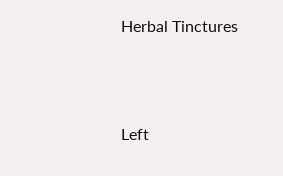Herbal Tinctures



Left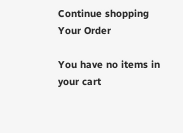Continue shopping
Your Order

You have no items in your cart